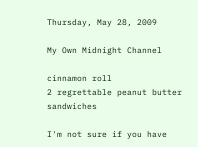Thursday, May 28, 2009

My Own Midnight Channel

cinnamon roll
2 regrettable peanut butter sandwiches

I'm not sure if you have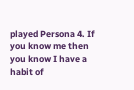played Persona 4. If you know me then you know I have a habit of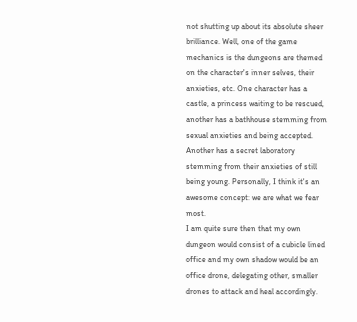not shutting up about its absolute sheer brilliance. Well, one of the game mechanics is the dungeons are themed on the character's inner selves, their anxieties, etc. One character has a castle, a princess waiting to be rescued, another has a bathhouse stemming from sexual anxieties and being accepted. Another has a secret laboratory stemming from their anxieties of still being young. Personally, I think it's an awesome concept: we are what we fear most.
I am quite sure then that my own dungeon would consist of a cubicle lined office and my own shadow would be an office drone, delegating other, smaller drones to attack and heal accordingly.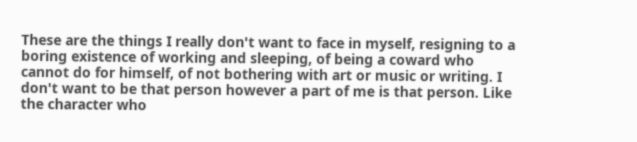These are the things I really don't want to face in myself, resigning to a boring existence of working and sleeping, of being a coward who cannot do for himself, of not bothering with art or music or writing. I don't want to be that person however a part of me is that person. Like the character who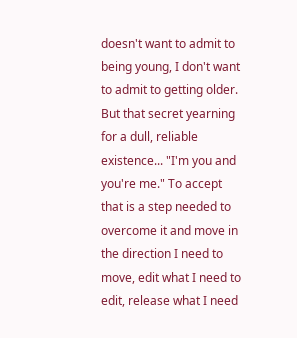doesn't want to admit to being young, I don't want to admit to getting older.
But that secret yearning for a dull, reliable existence... "I'm you and you're me." To accept that is a step needed to overcome it and move in the direction I need to move, edit what I need to edit, release what I need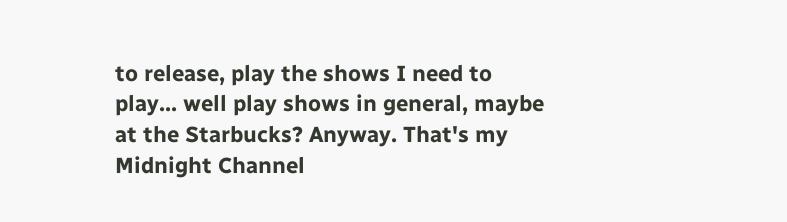to release, play the shows I need to play... well play shows in general, maybe at the Starbucks? Anyway. That's my Midnight Channel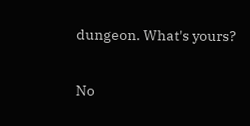dungeon. What's yours?

No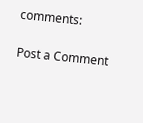comments:

Post a Comment